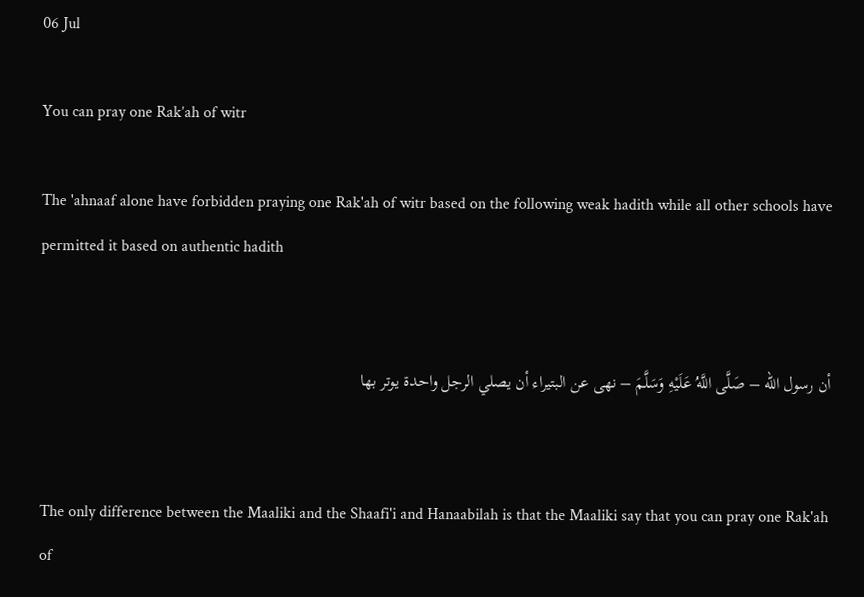06 Jul

You can pray one Rak’ah of witr

The 'ahnaaf alone have forbidden praying one Rak'ah of witr based on the following weak hadith while all other schools have permitted it based on authentic hadith


أن رسول الله – صَلَّى اللَّهُ عَلَيْهِ وَسَلَّمَ – نهى عن البتيراء أن يصلي الرجل واحدة يوتر بها


The only difference between the Maaliki and the Shaafi'i and Hanaabilah is that the Maaliki say that you can pray one Rak'ah of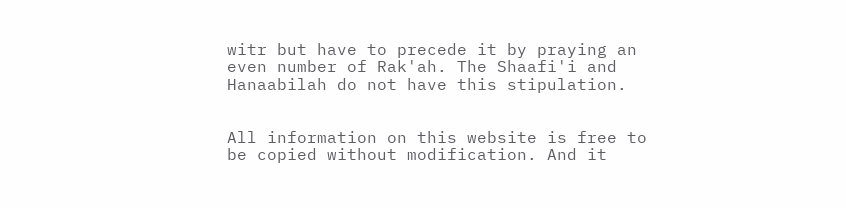witr but have to precede it by praying an even number of Rak'ah. The Shaafi'i and Hanaabilah do not have this stipulation.


All information on this website is free to be copied without modification. And it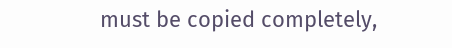must be copied completely,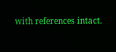with references intact.